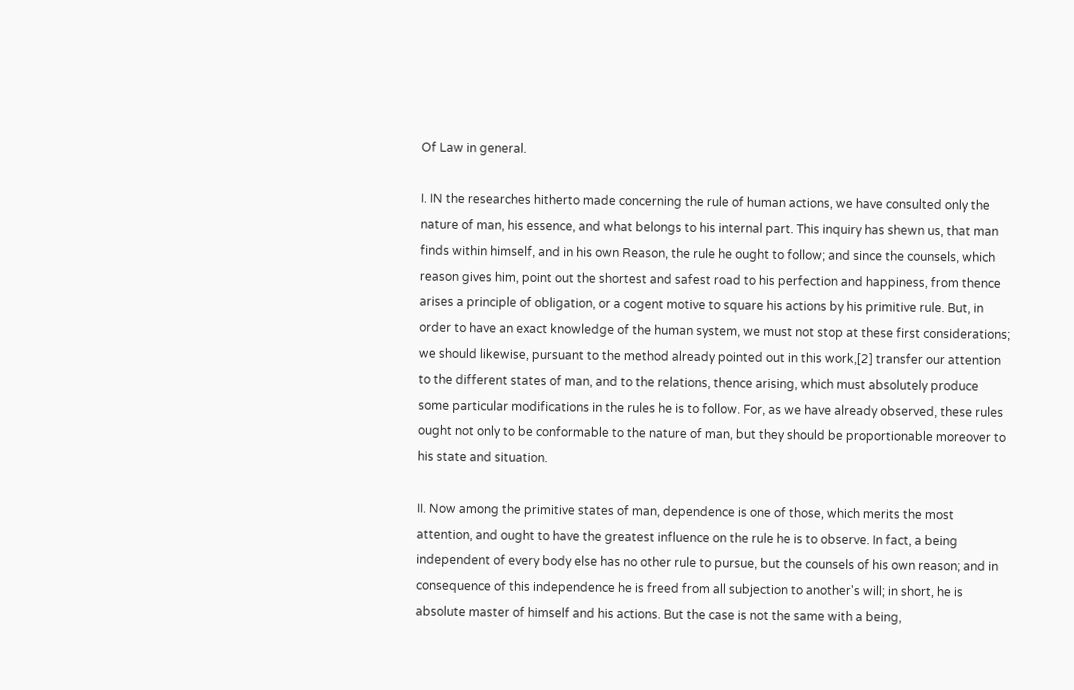Of Law in general.

I. IN the researches hitherto made concerning the rule of human actions, we have consulted only the nature of man, his essence, and what belongs to his internal part. This inquiry has shewn us, that man finds within himself, and in his own Reason, the rule he ought to follow; and since the counsels, which reason gives him, point out the shortest and safest road to his perfection and happiness, from thence arises a principle of obligation, or a cogent motive to square his actions by his primitive rule. But, in order to have an exact knowledge of the human system, we must not stop at these first considerations; we should likewise, pursuant to the method already pointed out in this work,[2] transfer our attention to the different states of man, and to the relations, thence arising, which must absolutely produce some particular modifications in the rules he is to follow. For, as we have already observed, these rules ought not only to be conformable to the nature of man, but they should be proportionable moreover to his state and situation.

II. Now among the primitive states of man, dependence is one of those, which merits the most attention, and ought to have the greatest influence on the rule he is to observe. In fact, a being independent of every body else has no other rule to pursue, but the counsels of his own reason; and in consequence of this independence he is freed from all subjection to another's will; in short, he is absolute master of himself and his actions. But the case is not the same with a being,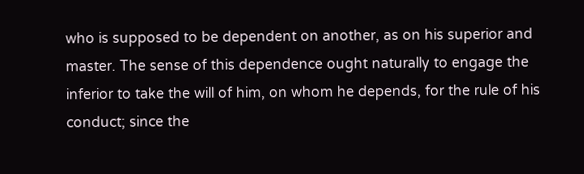who is supposed to be dependent on another, as on his superior and master. The sense of this dependence ought naturally to engage the inferior to take the will of him, on whom he depends, for the rule of his conduct; since the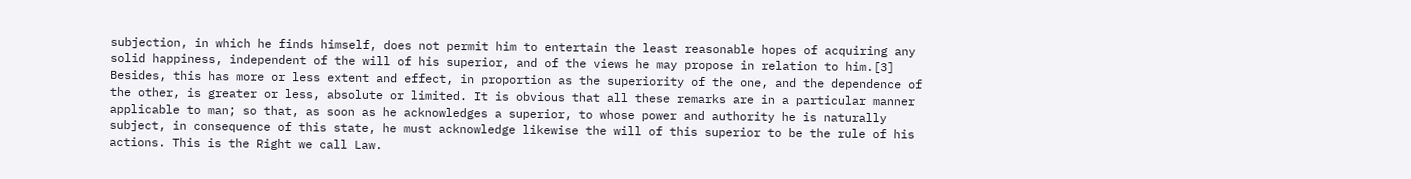subjection, in which he finds himself, does not permit him to entertain the least reasonable hopes of acquiring any solid happiness, independent of the will of his superior, and of the views he may propose in relation to him.[3] Besides, this has more or less extent and effect, in proportion as the superiority of the one, and the dependence of the other, is greater or less, absolute or limited. It is obvious that all these remarks are in a particular manner applicable to man; so that, as soon as he acknowledges a superior, to whose power and authority he is naturally subject, in consequence of this state, he must acknowledge likewise the will of this superior to be the rule of his actions. This is the Right we call Law.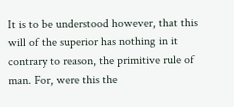It is to be understood however, that this will of the superior has nothing in it contrary to reason, the primitive rule of man. For, were this the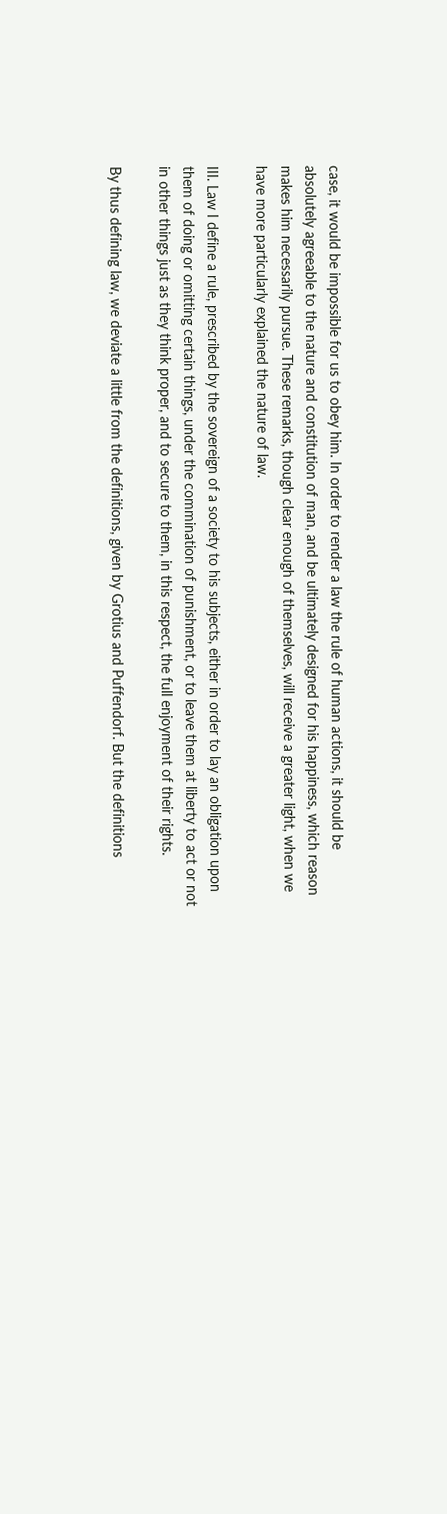case, it would be impossible for us to obey him. In order to render a law the rule of human actions, it should be absolutely agreeable to the nature and constitution of man, and be ultimately designed for his happiness, which reason makes him necessarily pursue. These remarks, though clear enough of themselves, will receive a greater light, when we have more particularly explained the nature of law.

III. Law I define a rule, prescribed by the sovereign of a society to his subjects, either in order to lay an obligation upon them of doing or omitting certain things, under the commination of punishment, or to leave them at liberty to act or not in other things just as they think proper, and to secure to them, in this respect, the full enjoyment of their rights.

By thus defining law, we deviate a little from the definitions, given by Grotius and Puffendorf. But the definitions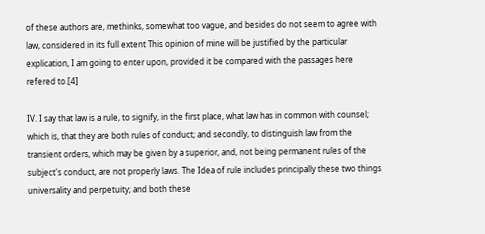of these authors are, methinks, somewhat too vague, and besides do not seem to agree with law, considered in its full extent This opinion of mine will be justified by the particular explication, I am going to enter upon, provided it be compared with the passages here refered to.[4]

IV. I say that law is a rule, to signify, in the first place, what law has in common with counsel; which is, that they are both rules of conduct; and secondly, to distinguish law from the transient orders, which may be given by a superior, and, not being permanent rules of the subject's conduct, are not properly laws. The Idea of rule includes principally these two things universality and perpetuity; and both these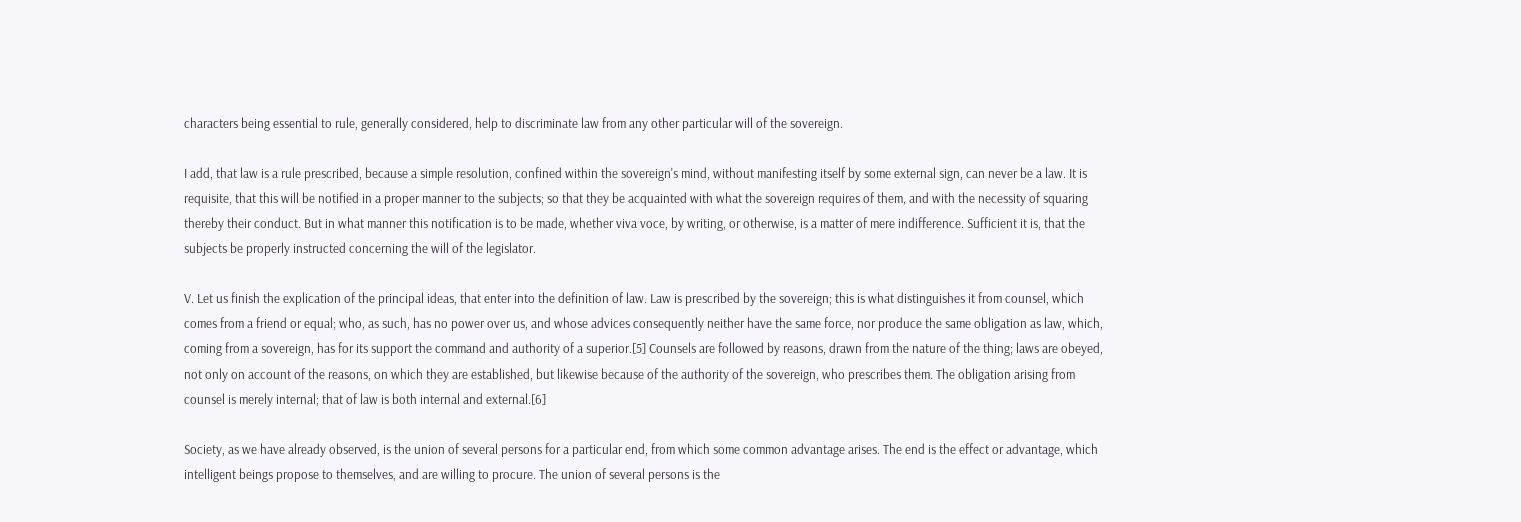characters being essential to rule, generally considered, help to discriminate law from any other particular will of the sovereign.

I add, that law is a rule prescribed, because a simple resolution, confined within the sovereign's mind, without manifesting itself by some external sign, can never be a law. It is requisite, that this will be notified in a proper manner to the subjects; so that they be acquainted with what the sovereign requires of them, and with the necessity of squaring thereby their conduct. But in what manner this notification is to be made, whether viva voce, by writing, or otherwise, is a matter of mere indifference. Sufficient it is, that the subjects be properly instructed concerning the will of the legislator.

V. Let us finish the explication of the principal ideas, that enter into the definition of law. Law is prescribed by the sovereign; this is what distinguishes it from counsel, which comes from a friend or equal; who, as such, has no power over us, and whose advices consequently neither have the same force, nor produce the same obligation as law, which, coming from a sovereign, has for its support the command and authority of a superior.[5] Counsels are followed by reasons, drawn from the nature of the thing; laws are obeyed, not only on account of the reasons, on which they are established, but likewise because of the authority of the sovereign, who prescribes them. The obligation arising from counsel is merely internal; that of law is both internal and external.[6]

Society, as we have already observed, is the union of several persons for a particular end, from which some common advantage arises. The end is the effect or advantage, which intelligent beings propose to themselves, and are willing to procure. The union of several persons is the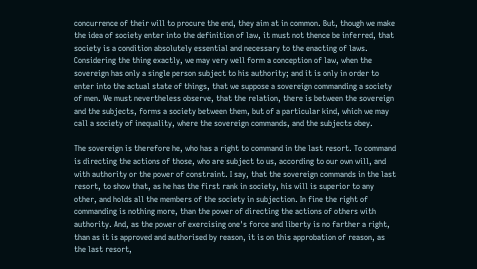concurrence of their will to procure the end, they aim at in common. But, though we make the idea of society enter into the definition of law, it must not thence be inferred, that society is a condition absolutely essential and necessary to the enacting of laws. Considering the thing exactly, we may very well form a conception of law, when the sovereign has only a single person subject to his authority; and it is only in order to enter into the actual state of things, that we suppose a sovereign commanding a society of men. We must nevertheless observe, that the relation, there is between the sovereign and the subjects, forms a society between them, but of a particular kind, which we may call a society of inequality, where the sovereign commands, and the subjects obey.

The sovereign is therefore he, who has a right to command in the last resort. To command is directing the actions of those, who are subject to us, according to our own will, and with authority or the power of constraint. I say, that the sovereign commands in the last resort, to show that, as he has the first rank in society, his will is superior to any other, and holds all the members of the society in subjection. In fine the right of commanding is nothing more, than the power of directing the actions of others with authority. And, as the power of exercising one's force and liberty is no farther a right, than as it is approved and authorised by reason, it is on this approbation of reason, as the last resort,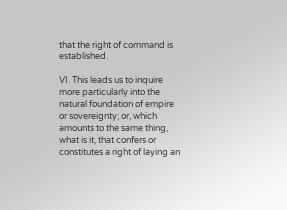that the right of command is established.

VI. This leads us to inquire more particularly into the natural foundation of empire or sovereignty; or, which amounts to the same thing, what is it, that confers or constitutes a right of laying an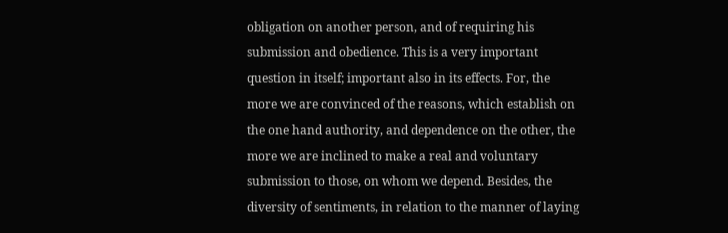obligation on another person, and of requiring his submission and obedience. This is a very important question in itself; important also in its effects. For, the more we are convinced of the reasons, which establish on the one hand authority, and dependence on the other, the more we are inclined to make a real and voluntary submission to those, on whom we depend. Besides, the diversity of sentiments, in relation to the manner of laying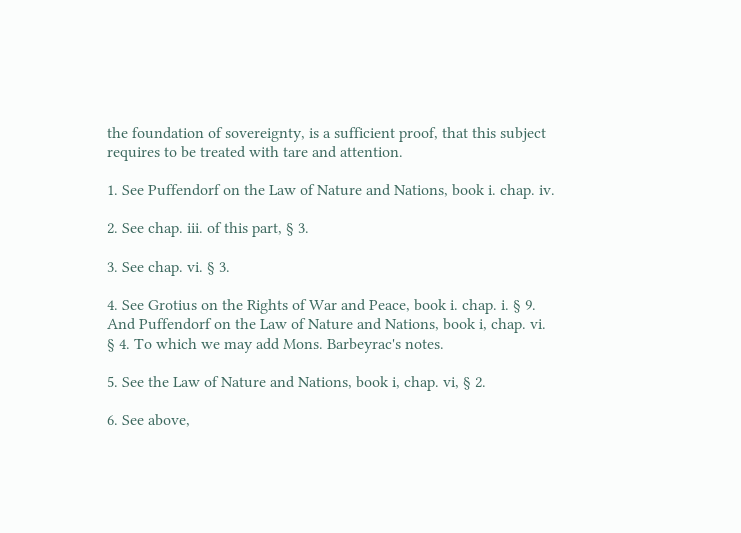the foundation of sovereignty, is a sufficient proof, that this subject requires to be treated with tare and attention.

1. See Puffendorf on the Law of Nature and Nations, book i. chap. iv.

2. See chap. iii. of this part, § 3.

3. See chap. vi. § 3.

4. See Grotius on the Rights of War and Peace, book i. chap. i. § 9. And Puffendorf on the Law of Nature and Nations, book i, chap. vi. § 4. To which we may add Mons. Barbeyrac's notes.

5. See the Law of Nature and Nations, book i, chap. vi, § 2.

6. See above,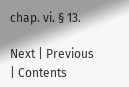chap. vi. § 13.

Next | Previous | Contents